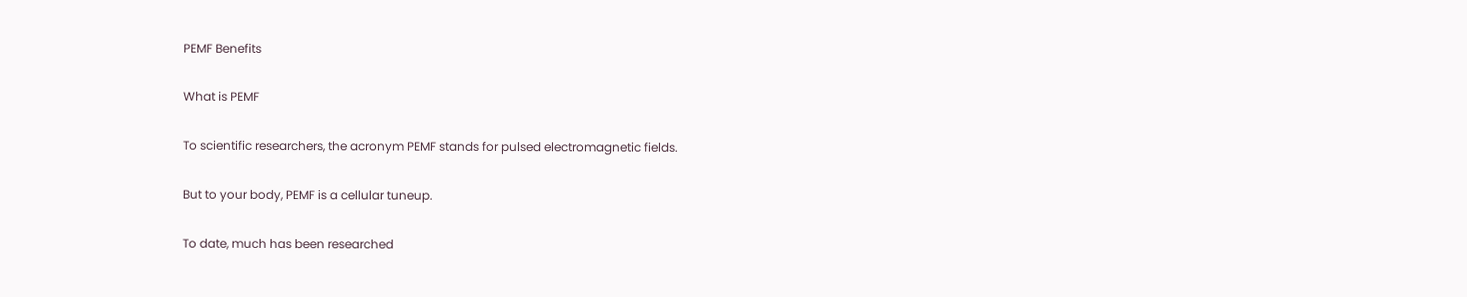PEMF Benefits

What is PEMF

To scientific researchers, the acronym PEMF stands for pulsed electromagnetic fields.

But to your body, PEMF is a cellular tuneup.

To date, much has been researched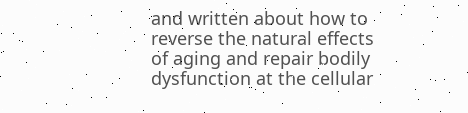and written about how to reverse the natural effects of aging and repair bodily dysfunction at the cellular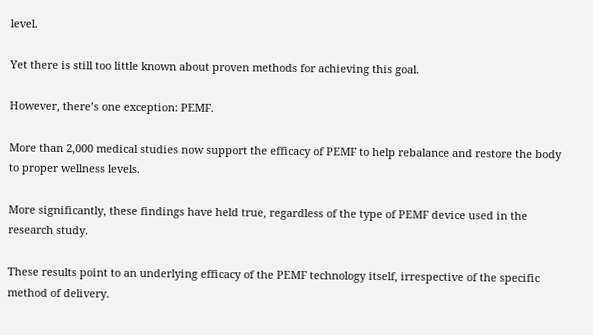level.

Yet there is still too little known about proven methods for achieving this goal.

However, there’s one exception: PEMF.

More than 2,000 medical studies now support the efficacy of PEMF to help rebalance and restore the body to proper wellness levels.

More significantly, these findings have held true, regardless of the type of PEMF device used in the research study.

These results point to an underlying efficacy of the PEMF technology itself, irrespective of the specific method of delivery.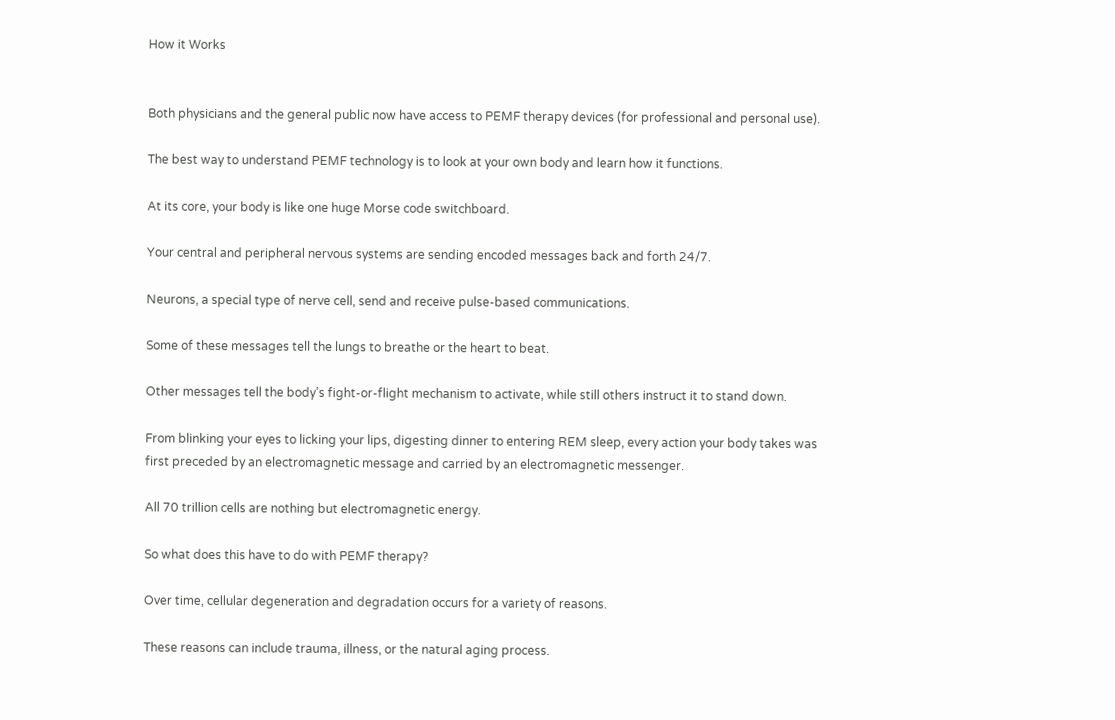How it Works


Both physicians and the general public now have access to PEMF therapy devices (for professional and personal use).

The best way to understand PEMF technology is to look at your own body and learn how it functions.

At its core, your body is like one huge Morse code switchboard.

Your central and peripheral nervous systems are sending encoded messages back and forth 24/7.

Neurons, a special type of nerve cell, send and receive pulse-based communications.

Some of these messages tell the lungs to breathe or the heart to beat.

Other messages tell the body’s fight-or-flight mechanism to activate, while still others instruct it to stand down.

From blinking your eyes to licking your lips, digesting dinner to entering REM sleep, every action your body takes was first preceded by an electromagnetic message and carried by an electromagnetic messenger.

All 70 trillion cells are nothing but electromagnetic energy.

So what does this have to do with PEMF therapy?

Over time, cellular degeneration and degradation occurs for a variety of reasons.

These reasons can include trauma, illness, or the natural aging process.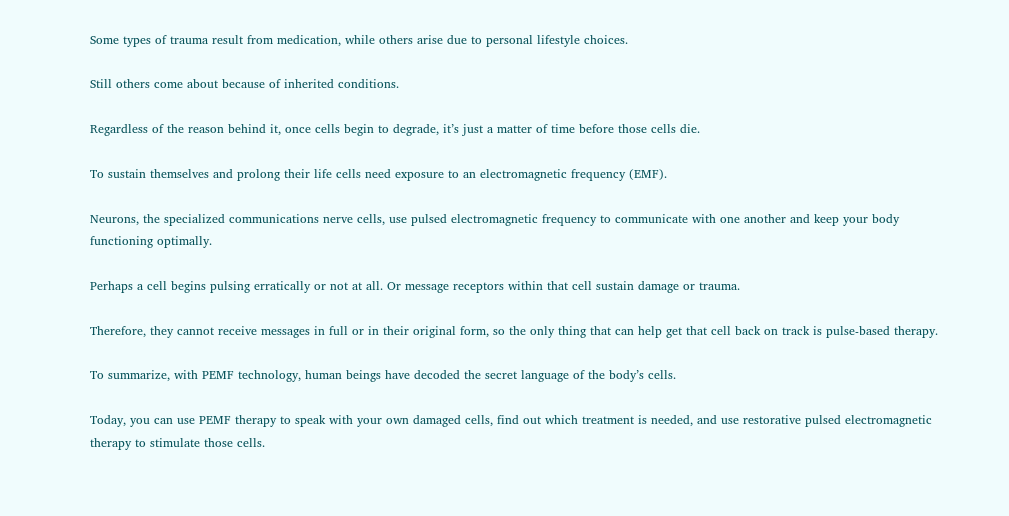Some types of trauma result from medication, while others arise due to personal lifestyle choices.

Still others come about because of inherited conditions.

Regardless of the reason behind it, once cells begin to degrade, it’s just a matter of time before those cells die.

To sustain themselves and prolong their life cells need exposure to an electromagnetic frequency (EMF).

Neurons, the specialized communications nerve cells, use pulsed electromagnetic frequency to communicate with one another and keep your body functioning optimally.

Perhaps a cell begins pulsing erratically or not at all. Or message receptors within that cell sustain damage or trauma.

Therefore, they cannot receive messages in full or in their original form, so the only thing that can help get that cell back on track is pulse-based therapy.

To summarize, with PEMF technology, human beings have decoded the secret language of the body’s cells.

Today, you can use PEMF therapy to speak with your own damaged cells, find out which treatment is needed, and use restorative pulsed electromagnetic therapy to stimulate those cells.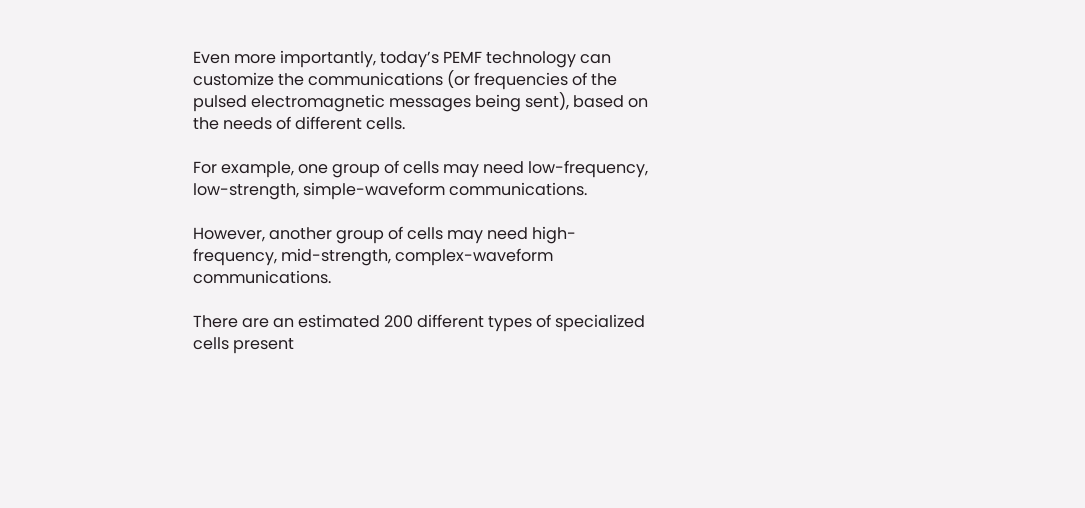Even more importantly, today’s PEMF technology can customize the communications (or frequencies of the pulsed electromagnetic messages being sent), based on the needs of different cells.

For example, one group of cells may need low-frequency, low-strength, simple-waveform communications.

However, another group of cells may need high-frequency, mid-strength, complex-waveform communications.

There are an estimated 200 different types of specialized cells present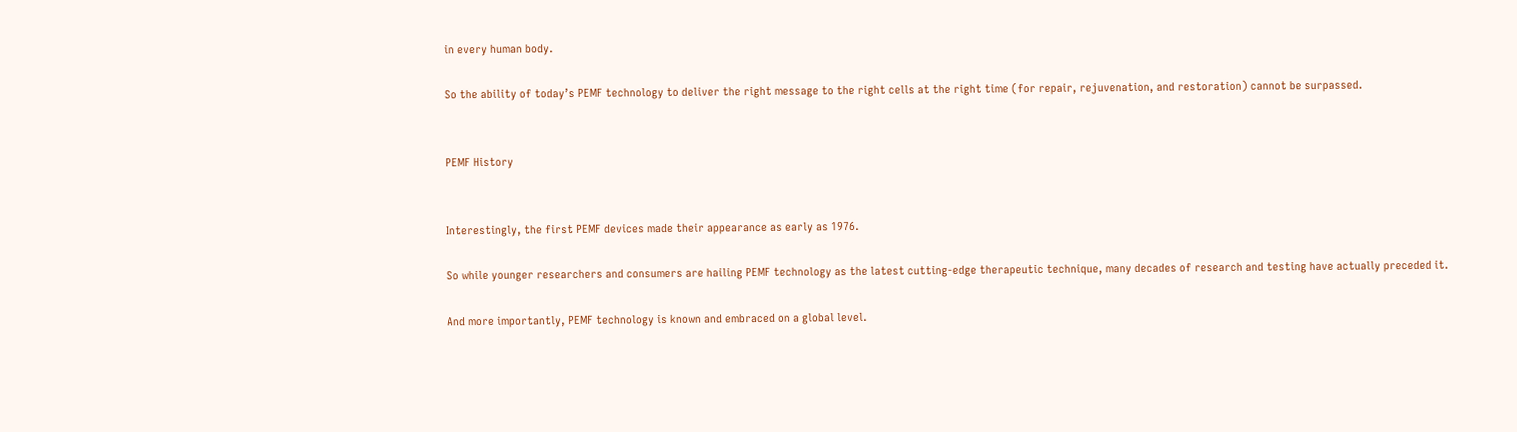in every human body.

So the ability of today’s PEMF technology to deliver the right message to the right cells at the right time (for repair, rejuvenation, and restoration) cannot be surpassed.


PEMF History


Interestingly, the first PEMF devices made their appearance as early as 1976.

So while younger researchers and consumers are hailing PEMF technology as the latest cutting-edge therapeutic technique, many decades of research and testing have actually preceded it.

And more importantly, PEMF technology is known and embraced on a global level.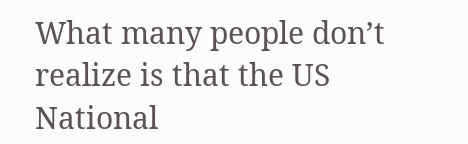What many people don’t realize is that the US National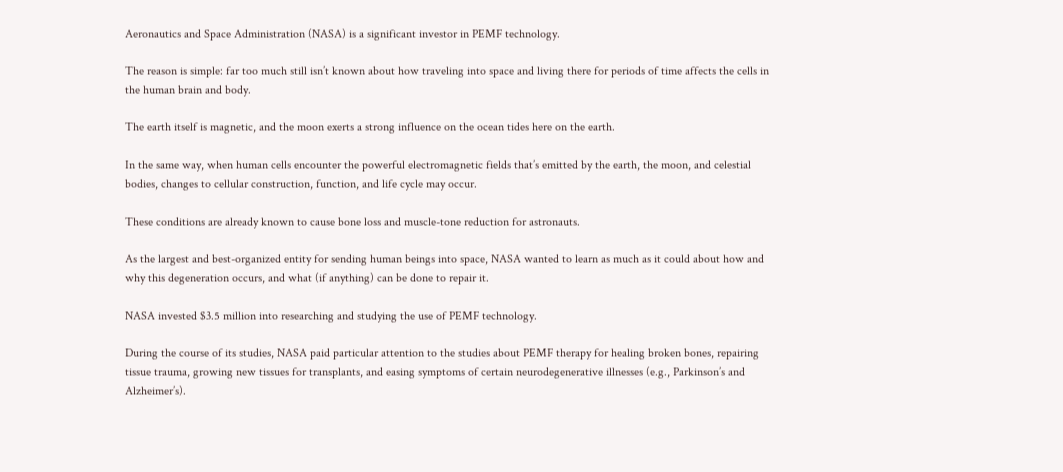Aeronautics and Space Administration (NASA) is a significant investor in PEMF technology.

The reason is simple: far too much still isn’t known about how traveling into space and living there for periods of time affects the cells in the human brain and body.

The earth itself is magnetic, and the moon exerts a strong influence on the ocean tides here on the earth.

In the same way, when human cells encounter the powerful electromagnetic fields that’s emitted by the earth, the moon, and celestial bodies, changes to cellular construction, function, and life cycle may occur.

These conditions are already known to cause bone loss and muscle-tone reduction for astronauts.

As the largest and best-organized entity for sending human beings into space, NASA wanted to learn as much as it could about how and why this degeneration occurs, and what (if anything) can be done to repair it.

NASA invested $3.5 million into researching and studying the use of PEMF technology.

During the course of its studies, NASA paid particular attention to the studies about PEMF therapy for healing broken bones, repairing tissue trauma, growing new tissues for transplants, and easing symptoms of certain neurodegenerative illnesses (e.g., Parkinson’s and Alzheimer’s).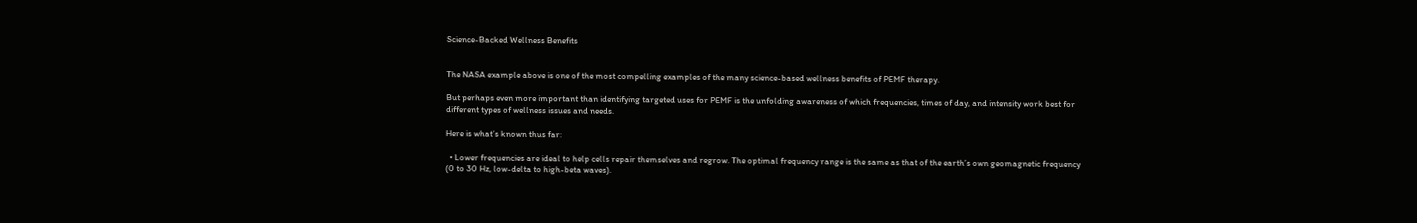Science-Backed Wellness Benefits


The NASA example above is one of the most compelling examples of the many science-based wellness benefits of PEMF therapy.

But perhaps even more important than identifying targeted uses for PEMF is the unfolding awareness of which frequencies, times of day, and intensity work best for different types of wellness issues and needs.

Here is what’s known thus far:

  • Lower frequencies are ideal to help cells repair themselves and regrow. The optimal frequency range is the same as that of the earth’s own geomagnetic frequency (0 to 30 Hz, low-delta to high-beta waves).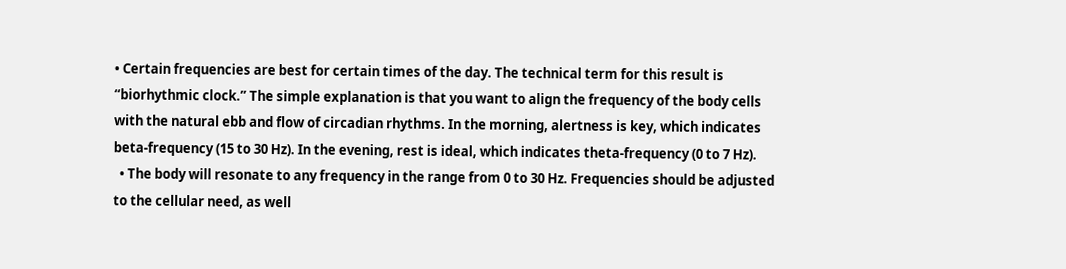• Certain frequencies are best for certain times of the day. The technical term for this result is “biorhythmic clock.” The simple explanation is that you want to align the frequency of the body cells with the natural ebb and flow of circadian rhythms. In the morning, alertness is key, which indicates beta-frequency (15 to 30 Hz). In the evening, rest is ideal, which indicates theta-frequency (0 to 7 Hz).
  • The body will resonate to any frequency in the range from 0 to 30 Hz. Frequencies should be adjusted to the cellular need, as well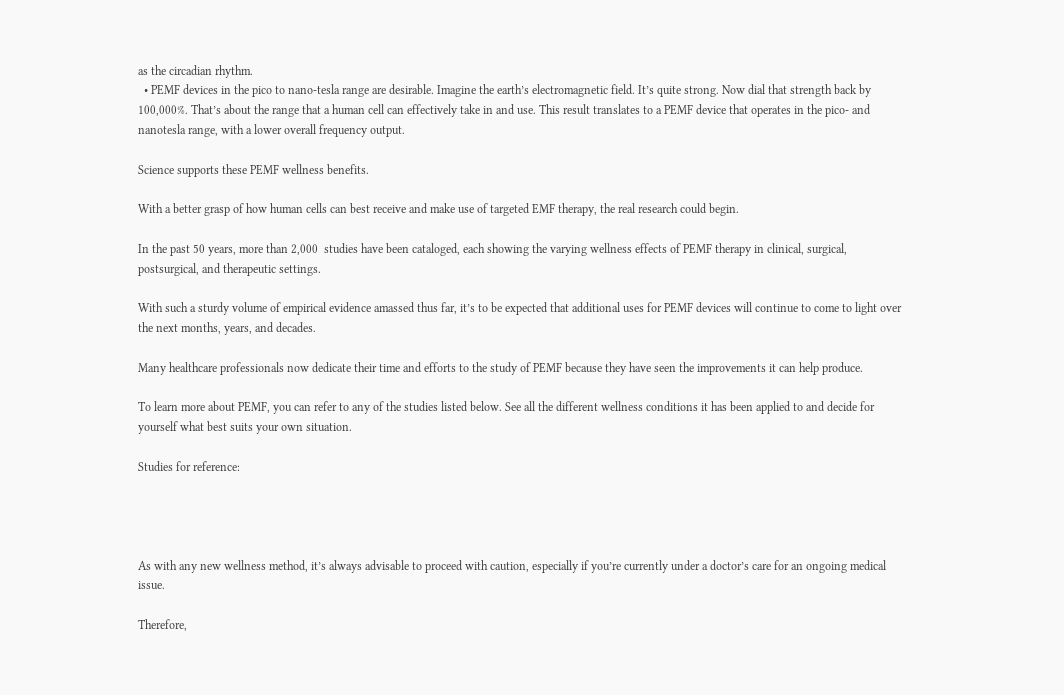as the circadian rhythm.
  • PEMF devices in the pico to nano-tesla range are desirable. Imagine the earth’s electromagnetic field. It’s quite strong. Now dial that strength back by 100,000%. That’s about the range that a human cell can effectively take in and use. This result translates to a PEMF device that operates in the pico- and nanotesla range, with a lower overall frequency output.

Science supports these PEMF wellness benefits.

With a better grasp of how human cells can best receive and make use of targeted EMF therapy, the real research could begin.

In the past 50 years, more than 2,000  studies have been cataloged, each showing the varying wellness effects of PEMF therapy in clinical, surgical, postsurgical, and therapeutic settings.

With such a sturdy volume of empirical evidence amassed thus far, it’s to be expected that additional uses for PEMF devices will continue to come to light over the next months, years, and decades.

Many healthcare professionals now dedicate their time and efforts to the study of PEMF because they have seen the improvements it can help produce.

To learn more about PEMF, you can refer to any of the studies listed below. See all the different wellness conditions it has been applied to and decide for yourself what best suits your own situation.

Studies for reference:




As with any new wellness method, it’s always advisable to proceed with caution, especially if you’re currently under a doctor’s care for an ongoing medical issue.

Therefore,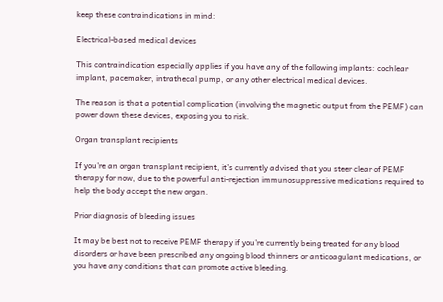keep these contraindications in mind:

Electrical-based medical devices

This contraindication especially applies if you have any of the following implants: cochlear implant, pacemaker, intrathecal pump, or any other electrical medical devices.

The reason is that a potential complication (involving the magnetic output from the PEMF) can power down these devices, exposing you to risk.

Organ transplant recipients

If you’re an organ transplant recipient, it’s currently advised that you steer clear of PEMF therapy for now, due to the powerful anti-rejection immunosuppressive medications required to help the body accept the new organ.

Prior diagnosis of bleeding issues

It may be best not to receive PEMF therapy if you’re currently being treated for any blood disorders or have been prescribed any ongoing blood thinners or anticoagulant medications, or you have any conditions that can promote active bleeding.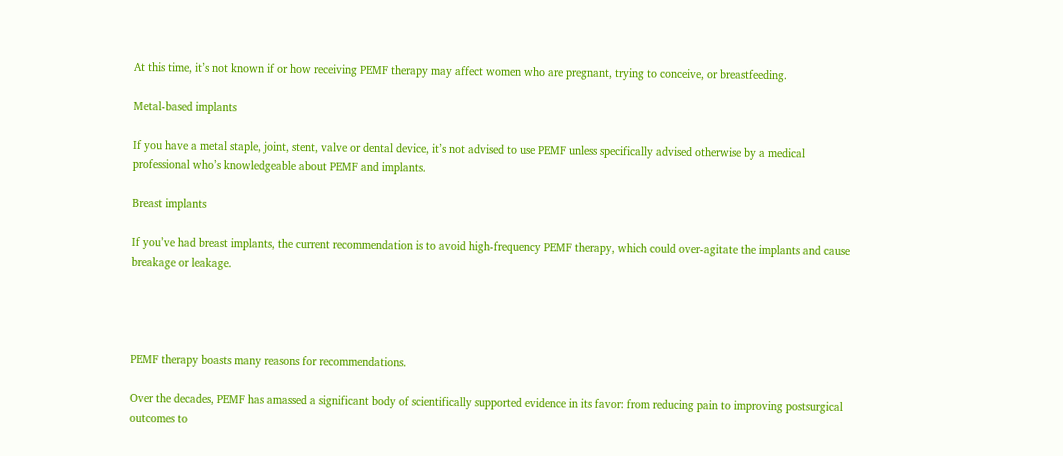At this time, it’s not known if or how receiving PEMF therapy may affect women who are pregnant, trying to conceive, or breastfeeding.

Metal-based implants

If you have a metal staple, joint, stent, valve or dental device, it’s not advised to use PEMF unless specifically advised otherwise by a medical professional who’s knowledgeable about PEMF and implants.

Breast implants

If you’ve had breast implants, the current recommendation is to avoid high-frequency PEMF therapy, which could over-agitate the implants and cause breakage or leakage.




PEMF therapy boasts many reasons for recommendations.

Over the decades, PEMF has amassed a significant body of scientifically supported evidence in its favor: from reducing pain to improving postsurgical outcomes to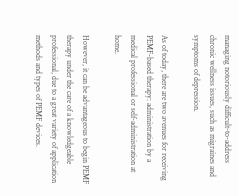managing notoriously difficult-to-address chronic wellness issues, such as migraines and symptoms of depression.

As of today, there are two avenues for receiving PEMF-based therapy: administration by a medical professional or self-administration at home.

However, it can be advantageous to begin PEMF therapy under the care of a knowledgeable professional, due to a great variety of application methods and types of PEMF devices.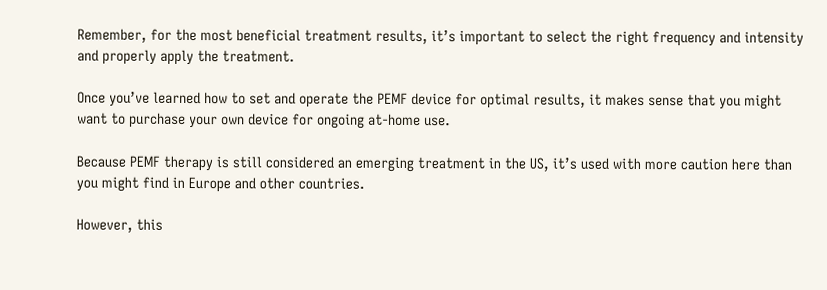Remember, for the most beneficial treatment results, it’s important to select the right frequency and intensity and properly apply the treatment.

Once you’ve learned how to set and operate the PEMF device for optimal results, it makes sense that you might want to purchase your own device for ongoing at-home use.

Because PEMF therapy is still considered an emerging treatment in the US, it’s used with more caution here than you might find in Europe and other countries.

However, this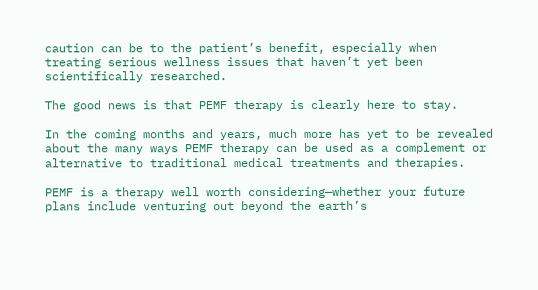caution can be to the patient’s benefit, especially when treating serious wellness issues that haven’t yet been scientifically researched.

The good news is that PEMF therapy is clearly here to stay.

In the coming months and years, much more has yet to be revealed about the many ways PEMF therapy can be used as a complement or alternative to traditional medical treatments and therapies.

PEMF is a therapy well worth considering—whether your future plans include venturing out beyond the earth’s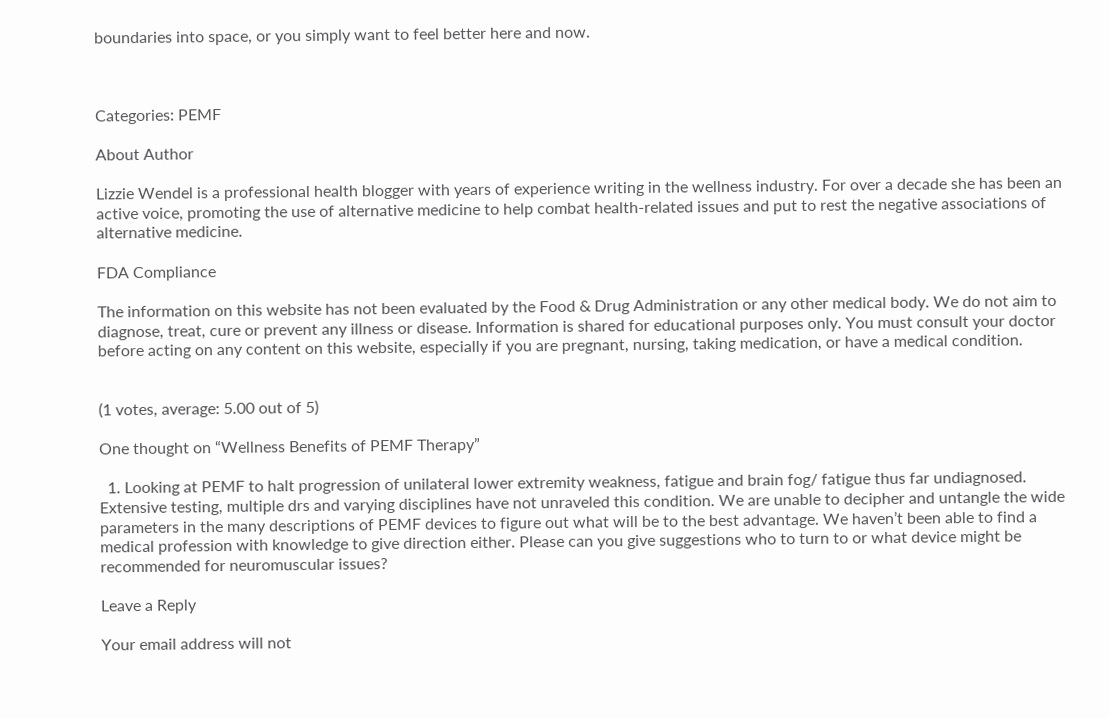boundaries into space, or you simply want to feel better here and now.



Categories: PEMF

About Author

Lizzie Wendel is a professional health blogger with years of experience writing in the wellness industry. For over a decade she has been an active voice, promoting the use of alternative medicine to help combat health-related issues and put to rest the negative associations of alternative medicine.

FDA Compliance

The information on this website has not been evaluated by the Food & Drug Administration or any other medical body. We do not aim to diagnose, treat, cure or prevent any illness or disease. Information is shared for educational purposes only. You must consult your doctor before acting on any content on this website, especially if you are pregnant, nursing, taking medication, or have a medical condition.


(1 votes, average: 5.00 out of 5)

One thought on “Wellness Benefits of PEMF Therapy”

  1. Looking at PEMF to halt progression of unilateral lower extremity weakness, fatigue and brain fog/ fatigue thus far undiagnosed. Extensive testing, multiple drs and varying disciplines have not unraveled this condition. We are unable to decipher and untangle the wide parameters in the many descriptions of PEMF devices to figure out what will be to the best advantage. We haven’t been able to find a medical profession with knowledge to give direction either. Please can you give suggestions who to turn to or what device might be recommended for neuromuscular issues?

Leave a Reply

Your email address will not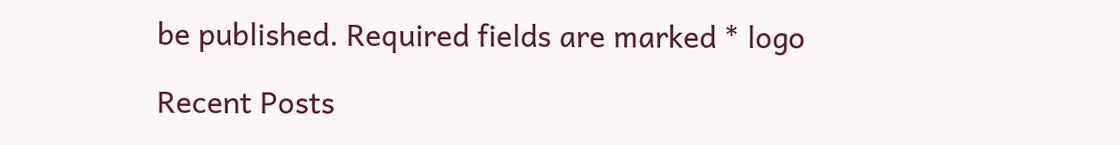be published. Required fields are marked * logo

Recent Posts